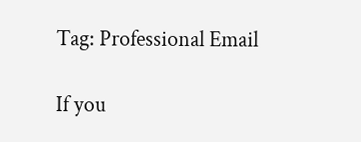Tag: Professional Email

If you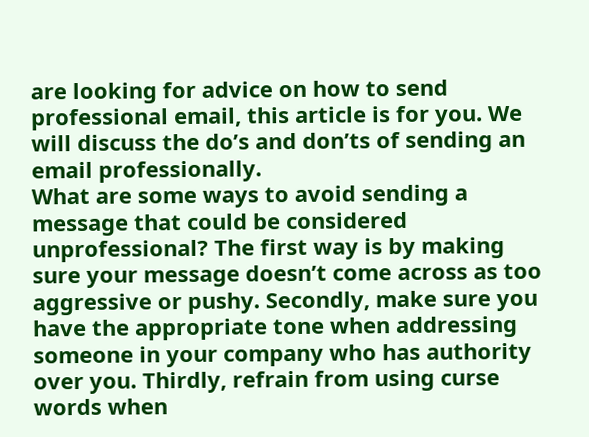are looking for advice on how to send professional email, this article is for you. We will discuss the do’s and don’ts of sending an email professionally.
What are some ways to avoid sending a message that could be considered unprofessional? The first way is by making sure your message doesn’t come across as too aggressive or pushy. Secondly, make sure you have the appropriate tone when addressing someone in your company who has authority over you. Thirdly, refrain from using curse words when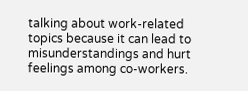talking about work-related topics because it can lead to misunderstandings and hurt feelings among co-workers.